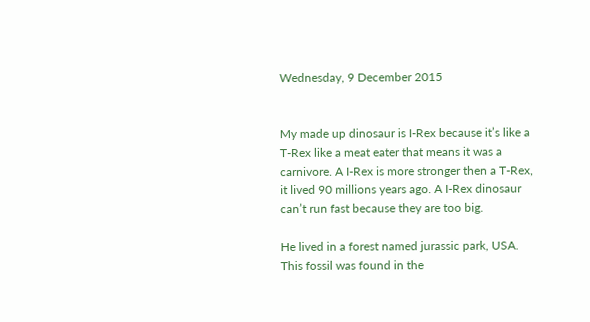Wednesday, 9 December 2015


My made up dinosaur is I-Rex because it’s like a T-Rex like a meat eater that means it was a carnivore. A I-Rex is more stronger then a T-Rex, it lived 90 millions years ago. A I-Rex dinosaur can’t run fast because they are too big.

He lived in a forest named jurassic park, USA. This fossil was found in the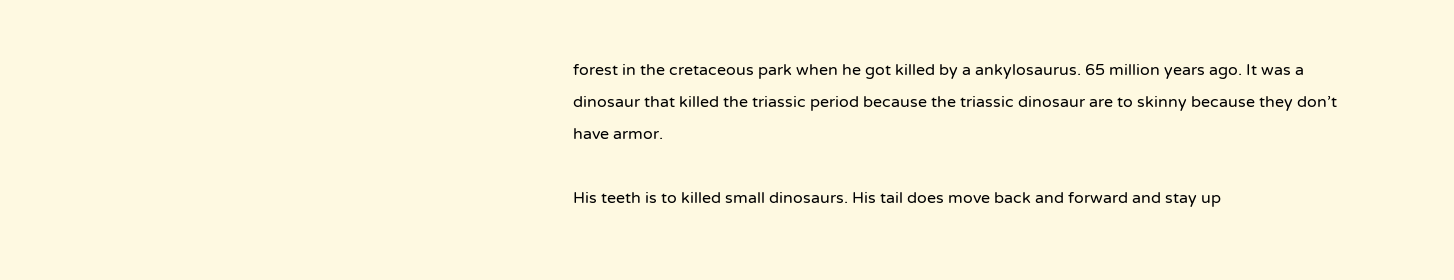forest in the cretaceous park when he got killed by a ankylosaurus. 65 million years ago. It was a dinosaur that killed the triassic period because the triassic dinosaur are to skinny because they don’t have armor.

His teeth is to killed small dinosaurs. His tail does move back and forward and stay up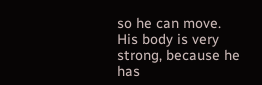so he can move. His body is very strong, because he has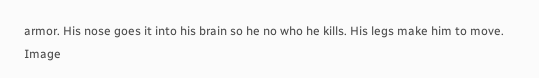armor. His nose goes it into his brain so he no who he kills. His legs make him to move.
Image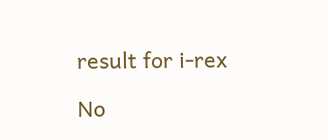result for i-rex

No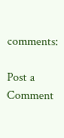comments:

Post a Comment